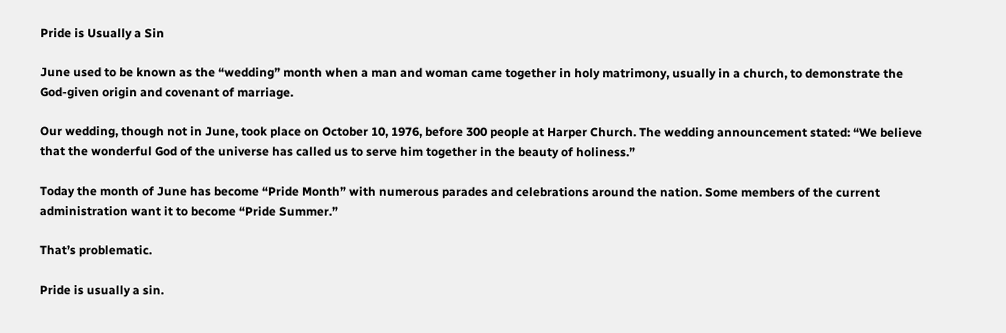Pride is Usually a Sin

June used to be known as the “wedding” month when a man and woman came together in holy matrimony, usually in a church, to demonstrate the God-given origin and covenant of marriage.

Our wedding, though not in June, took place on October 10, 1976, before 300 people at Harper Church. The wedding announcement stated: “We believe that the wonderful God of the universe has called us to serve him together in the beauty of holiness.”

Today the month of June has become “Pride Month” with numerous parades and celebrations around the nation. Some members of the current administration want it to become “Pride Summer.”

That’s problematic.

Pride is usually a sin.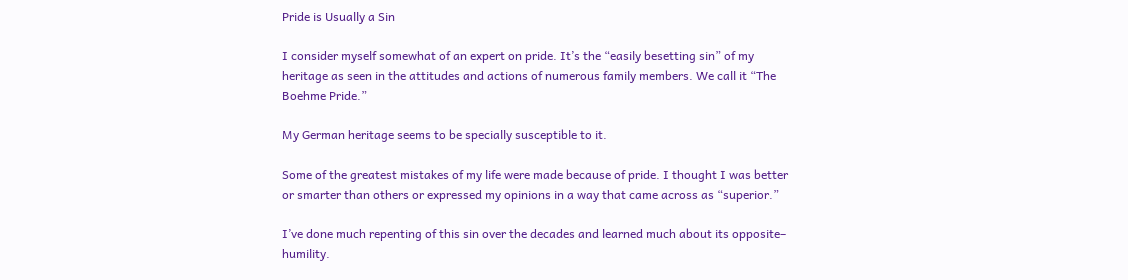Pride is Usually a Sin

I consider myself somewhat of an expert on pride. It’s the “easily besetting sin” of my heritage as seen in the attitudes and actions of numerous family members. We call it “The Boehme Pride.”

My German heritage seems to be specially susceptible to it.

Some of the greatest mistakes of my life were made because of pride. I thought I was better or smarter than others or expressed my opinions in a way that came across as “superior.”

I’ve done much repenting of this sin over the decades and learned much about its opposite– humility.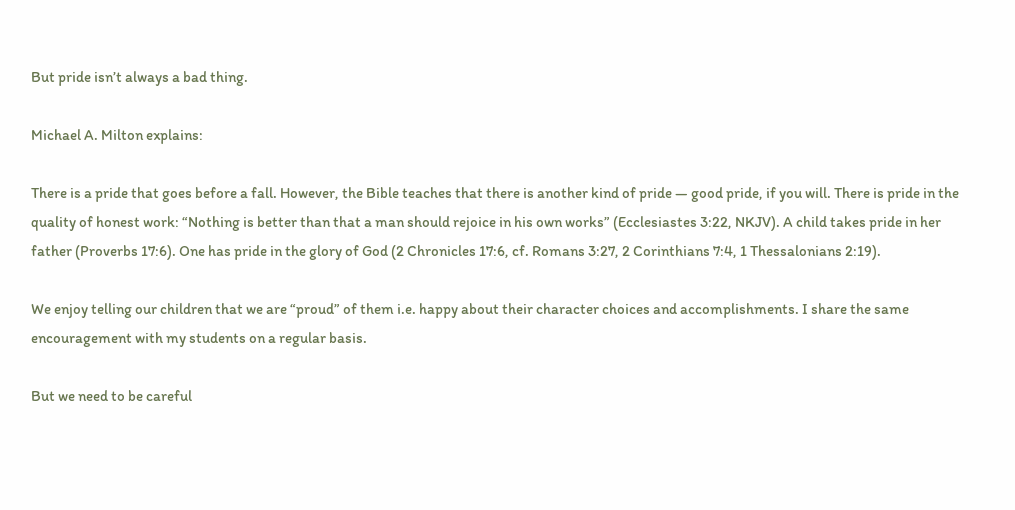But pride isn’t always a bad thing.

Michael A. Milton explains:

There is a pride that goes before a fall. However, the Bible teaches that there is another kind of pride — good pride, if you will. There is pride in the quality of honest work: “Nothing is better than that a man should rejoice in his own works” (Ecclesiastes 3:22, NKJV). A child takes pride in her father (Proverbs 17:6). One has pride in the glory of God (2 Chronicles 17:6, cf. Romans 3:27, 2 Corinthians 7:4, 1 Thessalonians 2:19).

We enjoy telling our children that we are “proud” of them i.e. happy about their character choices and accomplishments. I share the same encouragement with my students on a regular basis.

But we need to be careful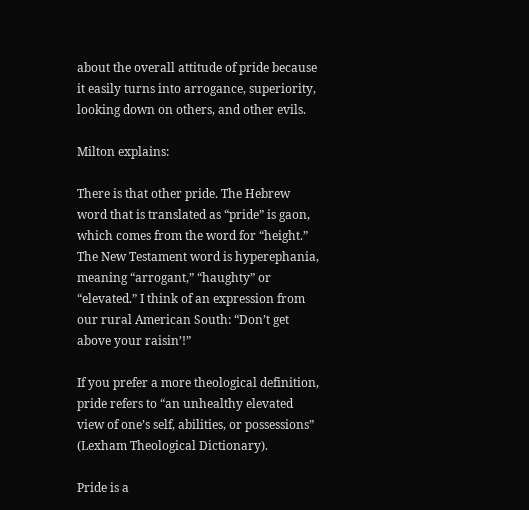about the overall attitude of pride because it easily turns into arrogance, superiority, looking down on others, and other evils.

Milton explains:

There is that other pride. The Hebrew word that is translated as “pride” is gaon, which comes from the word for “height.” The New Testament word is hyperephania, meaning “arrogant,” “haughty” or “elevated.” I think of an expression from our rural American South: “Don’t get above your raisin’!”

If you prefer a more theological definition, pride refers to “an unhealthy elevated view of one’s self, abilities, or possessions” (Lexham Theological Dictionary).

Pride is a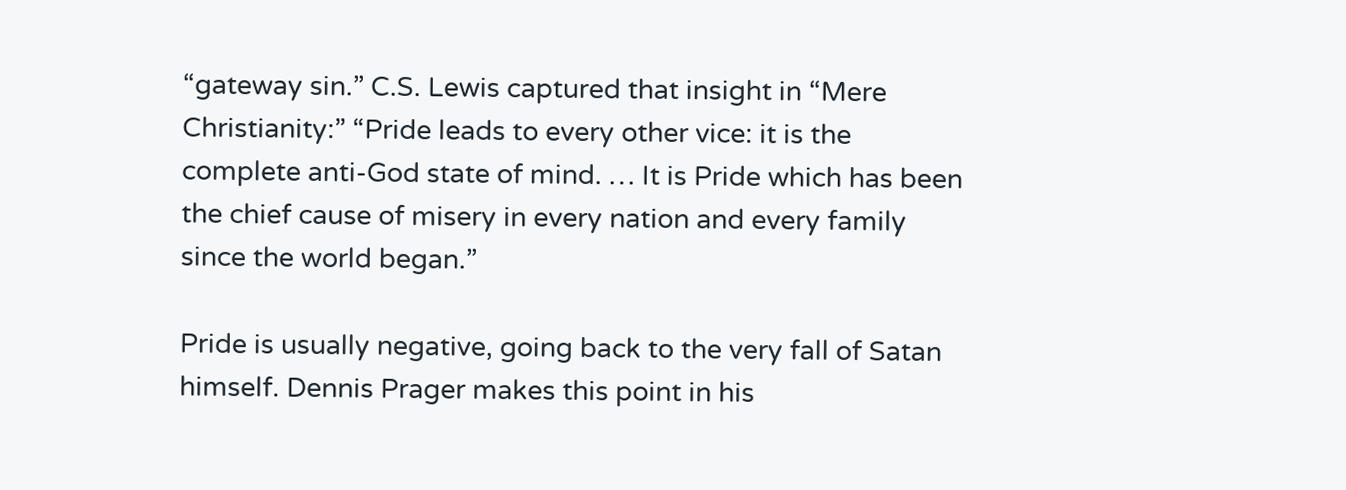“gateway sin.” C.S. Lewis captured that insight in “Mere Christianity:” “Pride leads to every other vice: it is the complete anti-God state of mind. … It is Pride which has been the chief cause of misery in every nation and every family since the world began.”

Pride is usually negative, going back to the very fall of Satan himself. Dennis Prager makes this point in his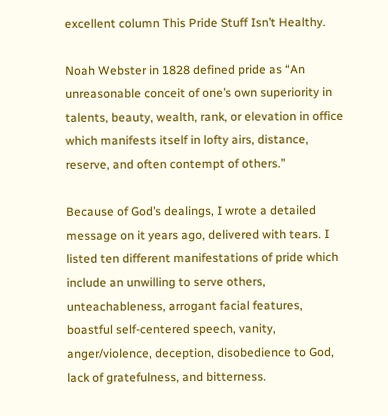excellent column This Pride Stuff Isn’t Healthy.

Noah Webster in 1828 defined pride as “An unreasonable conceit of one’s own superiority in talents, beauty, wealth, rank, or elevation in office which manifests itself in lofty airs, distance, reserve, and often contempt of others.”

Because of God’s dealings, I wrote a detailed message on it years ago, delivered with tears. I listed ten different manifestations of pride which include an unwilling to serve others, unteachableness, arrogant facial features, boastful self-centered speech, vanity, anger/violence, deception, disobedience to God, lack of gratefulness, and bitterness.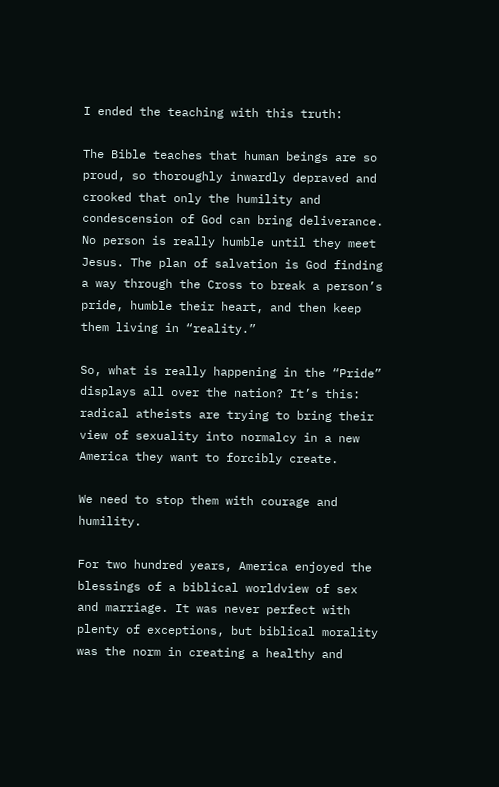I ended the teaching with this truth:

The Bible teaches that human beings are so proud, so thoroughly inwardly depraved and crooked that only the humility and condescension of God can bring deliverance. No person is really humble until they meet Jesus. The plan of salvation is God finding a way through the Cross to break a person’s pride, humble their heart, and then keep them living in “reality.”

So, what is really happening in the “Pride” displays all over the nation? It’s this: radical atheists are trying to bring their view of sexuality into normalcy in a new America they want to forcibly create.

We need to stop them with courage and humility.

For two hundred years, America enjoyed the blessings of a biblical worldview of sex and marriage. It was never perfect with plenty of exceptions, but biblical morality was the norm in creating a healthy and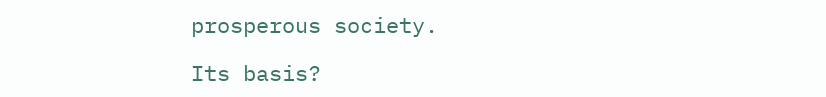prosperous society.

Its basis?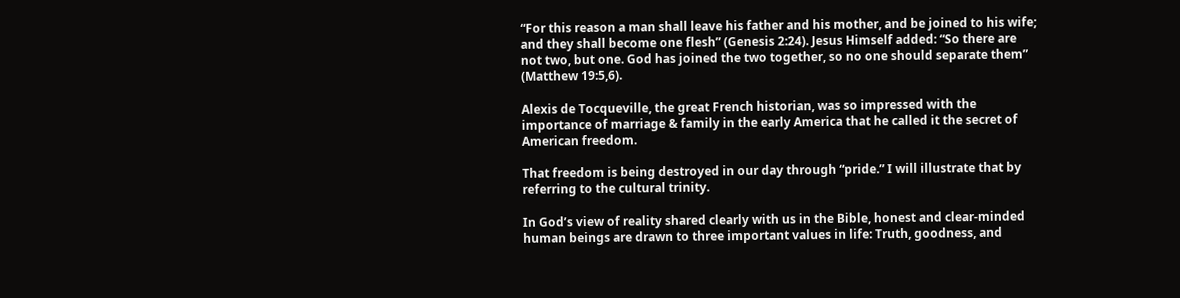“For this reason a man shall leave his father and his mother, and be joined to his wife; and they shall become one flesh” (Genesis 2:24). Jesus Himself added: “So there are not two, but one. God has joined the two together, so no one should separate them” (Matthew 19:5,6).

Alexis de Tocqueville, the great French historian, was so impressed with the importance of marriage & family in the early America that he called it the secret of American freedom.

That freedom is being destroyed in our day through “pride.” I will illustrate that by referring to the cultural trinity.

In God’s view of reality shared clearly with us in the Bible, honest and clear-minded human beings are drawn to three important values in life: Truth, goodness, and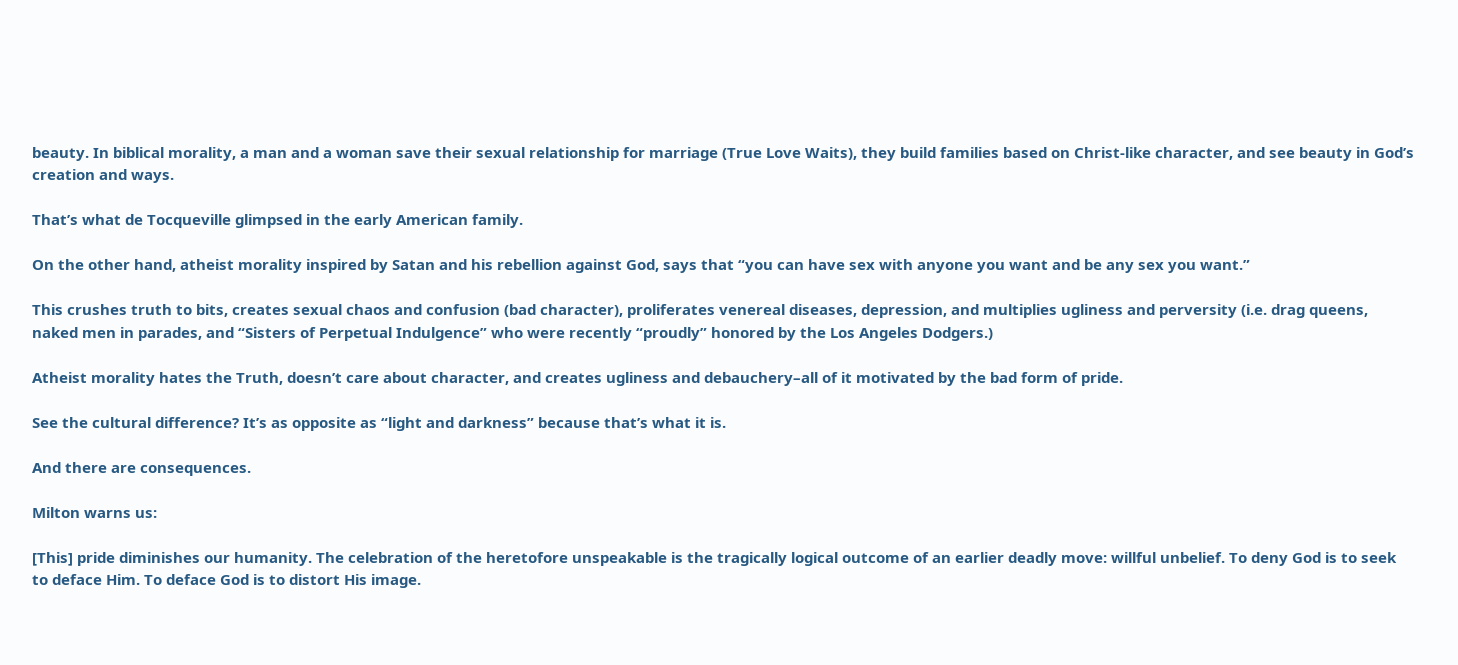beauty. In biblical morality, a man and a woman save their sexual relationship for marriage (True Love Waits), they build families based on Christ-like character, and see beauty in God’s creation and ways.

That’s what de Tocqueville glimpsed in the early American family.

On the other hand, atheist morality inspired by Satan and his rebellion against God, says that “you can have sex with anyone you want and be any sex you want.”

This crushes truth to bits, creates sexual chaos and confusion (bad character), proliferates venereal diseases, depression, and multiplies ugliness and perversity (i.e. drag queens, naked men in parades, and “Sisters of Perpetual Indulgence” who were recently “proudly” honored by the Los Angeles Dodgers.)

Atheist morality hates the Truth, doesn’t care about character, and creates ugliness and debauchery–all of it motivated by the bad form of pride.

See the cultural difference? It’s as opposite as “light and darkness” because that’s what it is.

And there are consequences.

Milton warns us:

[This] pride diminishes our humanity. The celebration of the heretofore unspeakable is the tragically logical outcome of an earlier deadly move: willful unbelief. To deny God is to seek to deface Him. To deface God is to distort His image.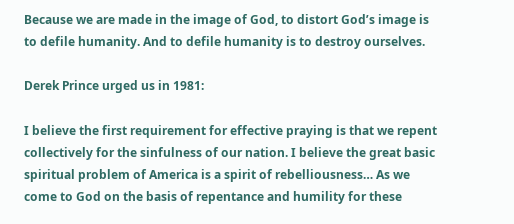Because we are made in the image of God, to distort God’s image is to defile humanity. And to defile humanity is to destroy ourselves.

Derek Prince urged us in 1981:

I believe the first requirement for effective praying is that we repent collectively for the sinfulness of our nation. I believe the great basic spiritual problem of America is a spirit of rebelliousness… As we come to God on the basis of repentance and humility for these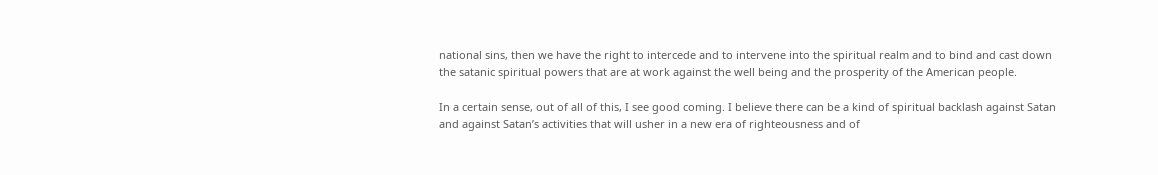national sins, then we have the right to intercede and to intervene into the spiritual realm and to bind and cast down the satanic spiritual powers that are at work against the well being and the prosperity of the American people.

In a certain sense, out of all of this, I see good coming. I believe there can be a kind of spiritual backlash against Satan and against Satan’s activities that will usher in a new era of righteousness and of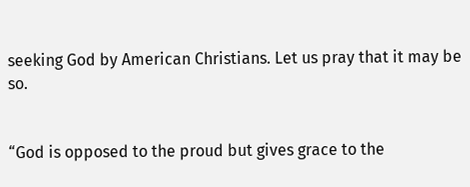seeking God by American Christians. Let us pray that it may be so.


“God is opposed to the proud but gives grace to the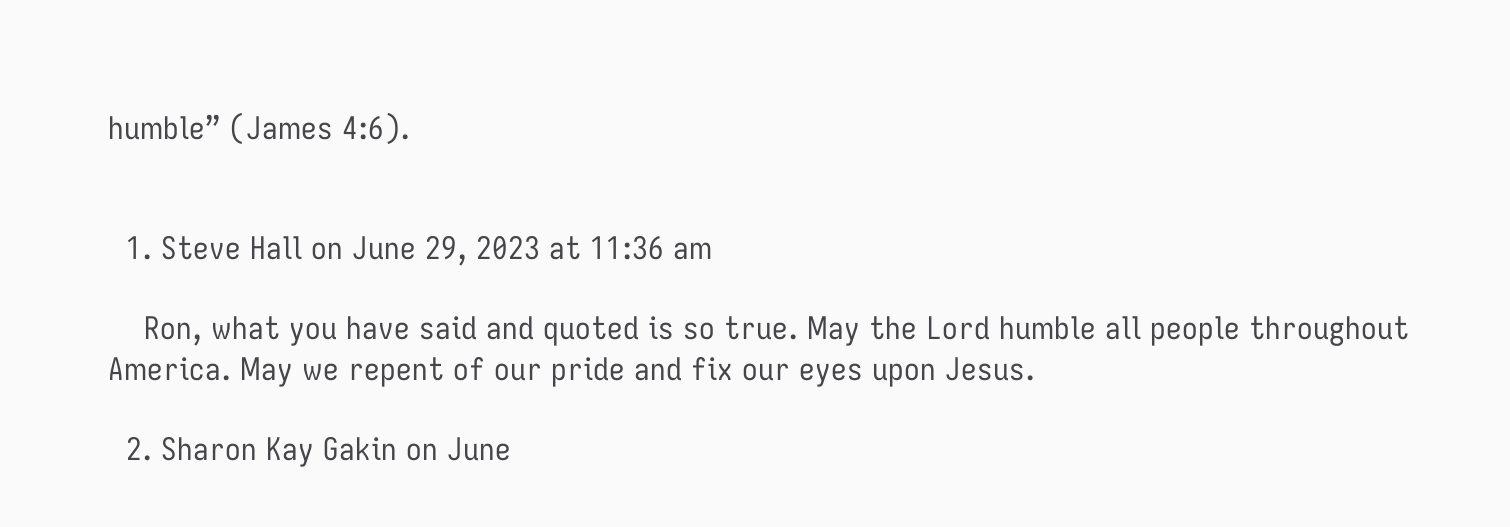humble” (James 4:6).


  1. Steve Hall on June 29, 2023 at 11:36 am

    Ron, what you have said and quoted is so true. May the Lord humble all people throughout America. May we repent of our pride and fix our eyes upon Jesus.

  2. Sharon Kay Gakin on June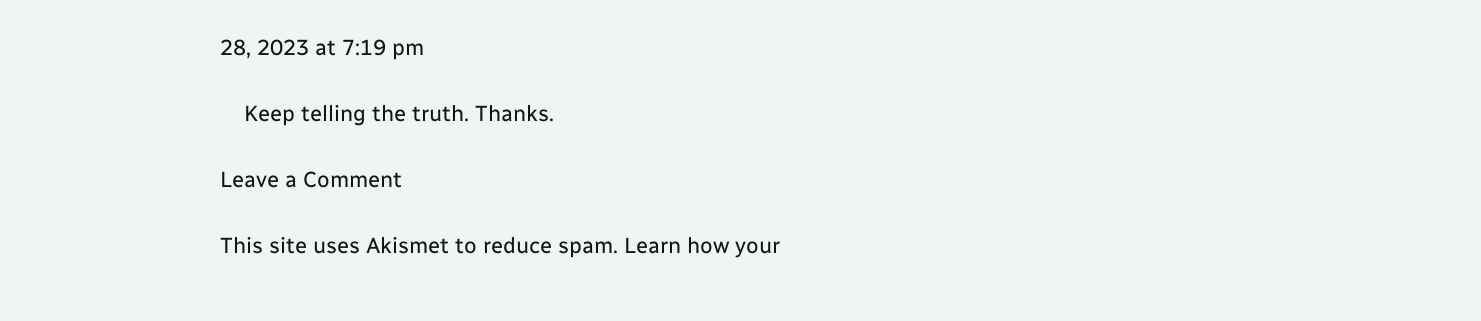28, 2023 at 7:19 pm

    Keep telling the truth. Thanks.

Leave a Comment

This site uses Akismet to reduce spam. Learn how your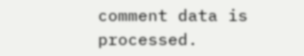comment data is processed.